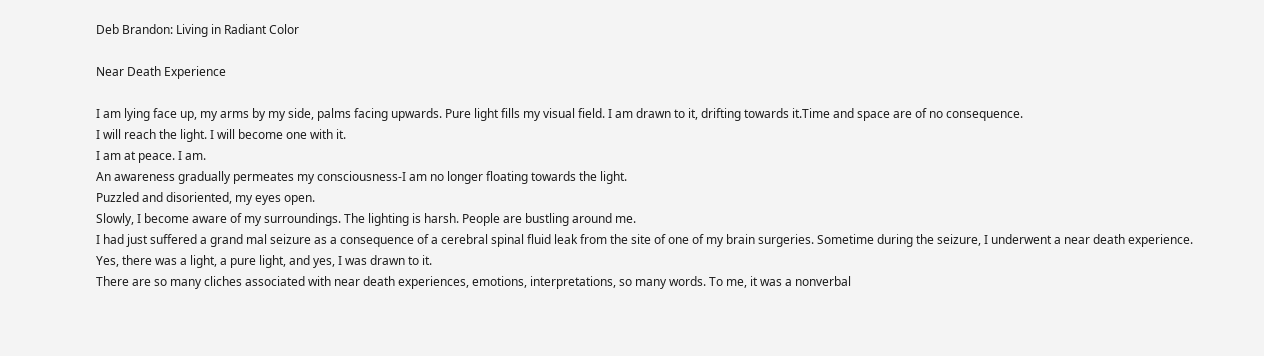Deb Brandon: Living in Radiant Color

Near Death Experience

I am lying face up, my arms by my side, palms facing upwards. Pure light fills my visual field. I am drawn to it, drifting towards it.Time and space are of no consequence.
I will reach the light. I will become one with it.
I am at peace. I am.
An awareness gradually permeates my consciousness-I am no longer floating towards the light.
Puzzled and disoriented, my eyes open.
Slowly, I become aware of my surroundings. The lighting is harsh. People are bustling around me.
I had just suffered a grand mal seizure as a consequence of a cerebral spinal fluid leak from the site of one of my brain surgeries. Sometime during the seizure, I underwent a near death experience.
Yes, there was a light, a pure light, and yes, I was drawn to it.
There are so many cliches associated with near death experiences, emotions, interpretations, so many words. To me, it was a nonverbal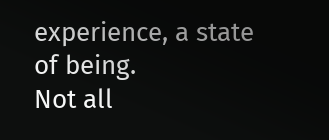experience, a state of being.
Not all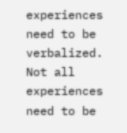experiences need to be verbalized. Not all experiences need to be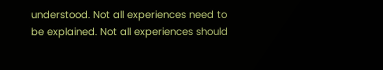understood. Not all experiences need to be explained. Not all experiences should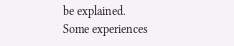be explained.
Some experiences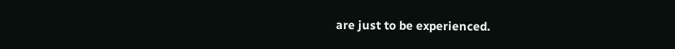are just to be experienced.